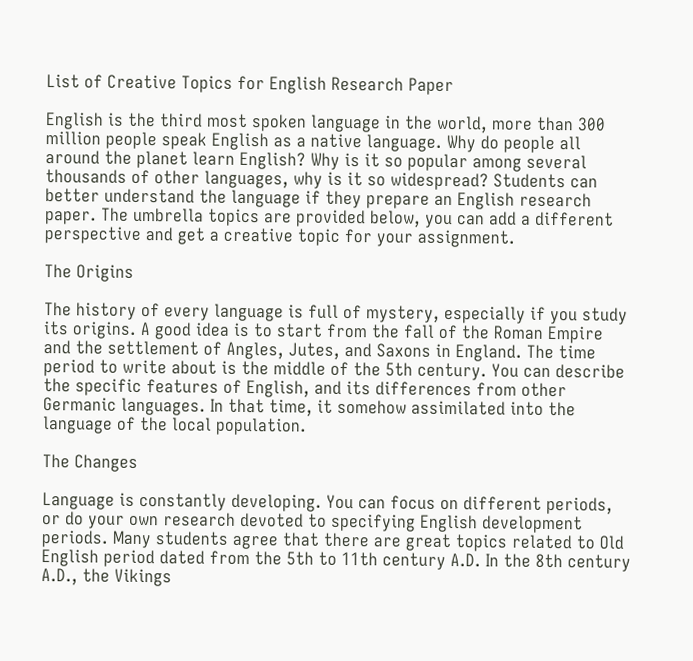List of Creative Topics for English Research Paper

English is the third most spoken language in the world, more than 300 million people speak English as a native language. Why do people all around the planet learn English? Why is it so popular among several thousands of other languages, why is it so widespread? Students can better understand the language if they prepare an English research paper. The umbrella topics are provided below, you can add a different perspective and get a creative topic for your assignment.

The Origins

The history of every language is full of mystery, especially if you study its origins. A good idea is to start from the fall of the Roman Empire and the settlement of Angles, Jutes, and Saxons in England. The time period to write about is the middle of the 5th century. You can describe the specific features of English, and its differences from other Germanic languages. In that time, it somehow assimilated into the language of the local population.

The Changes

Language is constantly developing. You can focus on different periods, or do your own research devoted to specifying English development periods. Many students agree that there are great topics related to Old English period dated from the 5th to 11th century A.D. In the 8th century A.D., the Vikings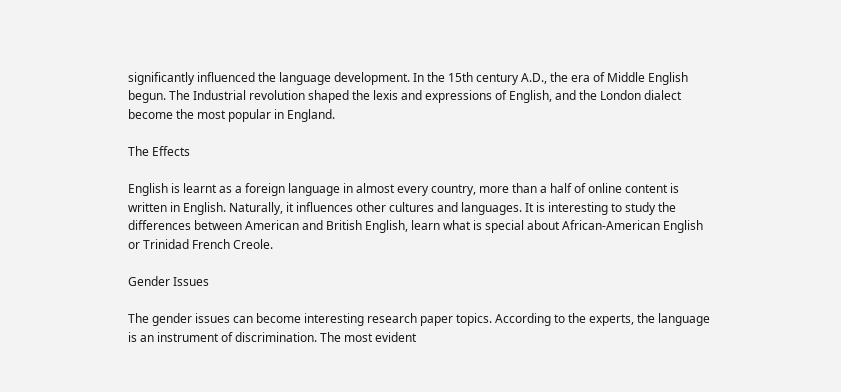significantly influenced the language development. In the 15th century A.D., the era of Middle English begun. The Industrial revolution shaped the lexis and expressions of English, and the London dialect become the most popular in England.

The Effects

English is learnt as a foreign language in almost every country, more than a half of online content is written in English. Naturally, it influences other cultures and languages. It is interesting to study the differences between American and British English, learn what is special about African-American English or Trinidad French Creole.

Gender Issues

The gender issues can become interesting research paper topics. According to the experts, the language is an instrument of discrimination. The most evident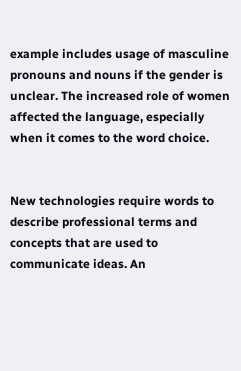example includes usage of masculine pronouns and nouns if the gender is unclear. The increased role of women affected the language, especially when it comes to the word choice.


New technologies require words to describe professional terms and concepts that are used to communicate ideas. An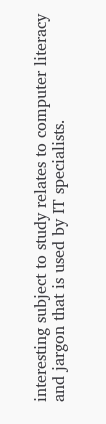interesting subject to study relates to computer literacy and jargon that is used by IT specialists.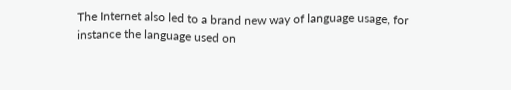The Internet also led to a brand new way of language usage, for instance the language used on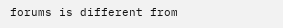forums is different from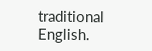traditional English.